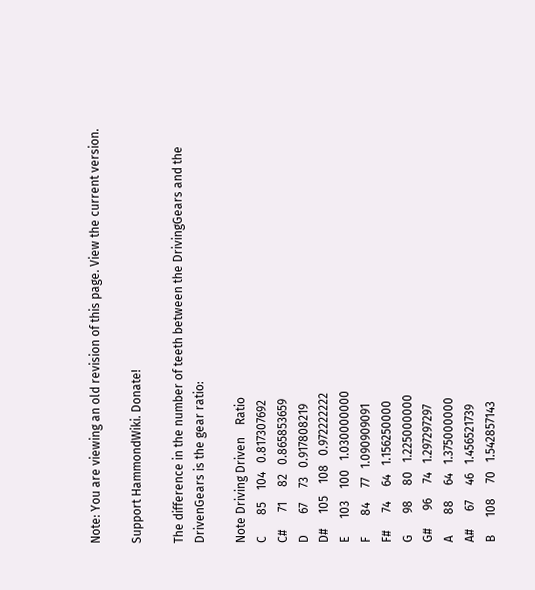Note: You are viewing an old revision of this page. View the current version.

Support HammondWiki. Donate!

The difference in the number of teeth between the DrivingGears and the DrivenGears is the gear ratio:

Note Driving Driven    Ratio
C       85    104   0.817307692
C#      71     82   0.865853659
D       67     73   0.917808219
D#     105    108   0.972222222
E      103    100   1.030000000
F       84     77   1.090909091
F#      74     64   1.156250000
G       98     80   1.225000000
G#      96     74   1.297297297
A       88     64   1.375000000
A#      67     46   1.456521739
B      108     70   1.542857143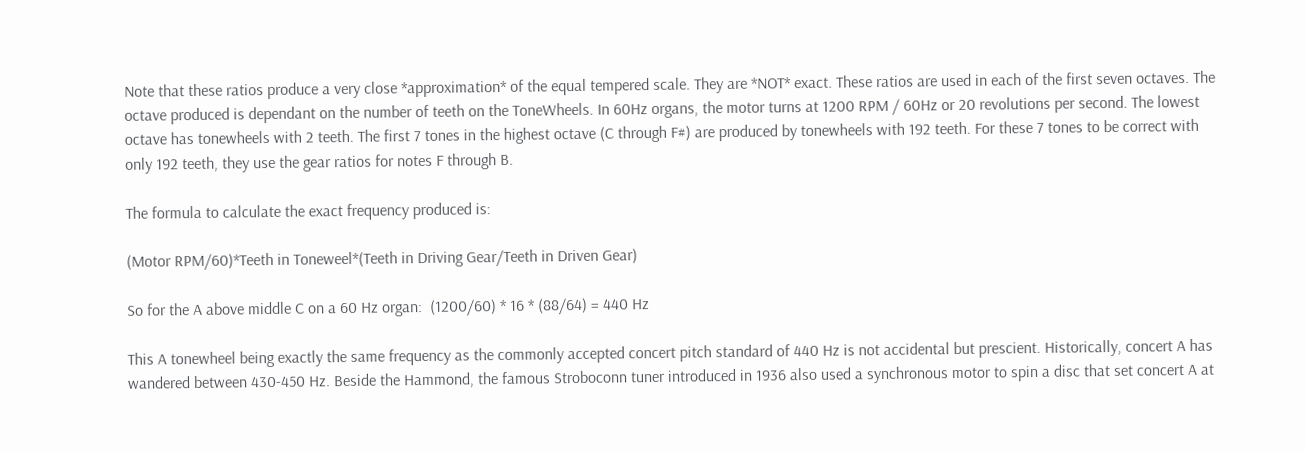Note that these ratios produce a very close *approximation* of the equal tempered scale. They are *NOT* exact. These ratios are used in each of the first seven octaves. The octave produced is dependant on the number of teeth on the ToneWheels. In 60Hz organs, the motor turns at 1200 RPM / 60Hz or 20 revolutions per second. The lowest octave has tonewheels with 2 teeth. The first 7 tones in the highest octave (C through F#) are produced by tonewheels with 192 teeth. For these 7 tones to be correct with only 192 teeth, they use the gear ratios for notes F through B.

The formula to calculate the exact frequency produced is:

(Motor RPM/60)*Teeth in Toneweel*(Teeth in Driving Gear/Teeth in Driven Gear)

So for the A above middle C on a 60 Hz organ:  (1200/60) * 16 * (88/64) = 440 Hz

This A tonewheel being exactly the same frequency as the commonly accepted concert pitch standard of 440 Hz is not accidental but prescient. Historically, concert A has wandered between 430-450 Hz. Beside the Hammond, the famous Stroboconn tuner introduced in 1936 also used a synchronous motor to spin a disc that set concert A at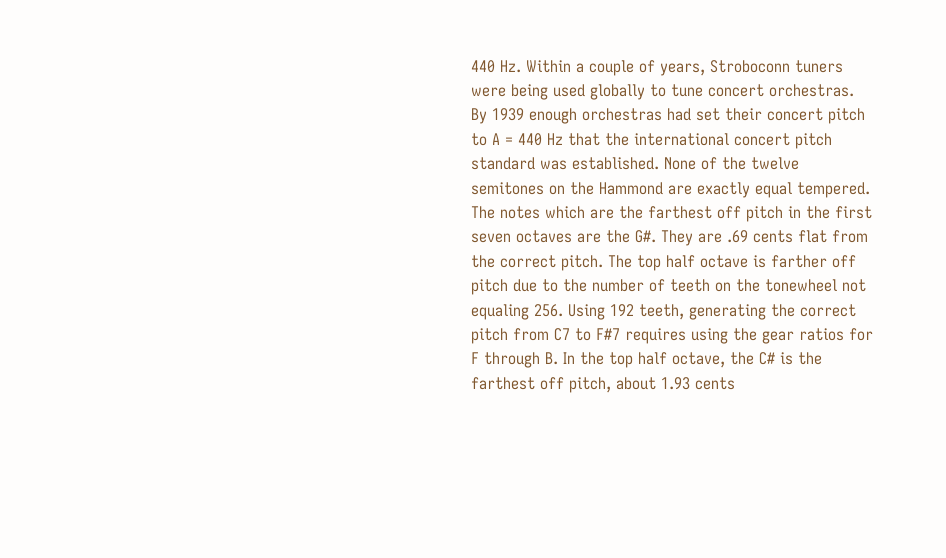440 Hz. Within a couple of years, Stroboconn tuners were being used globally to tune concert orchestras. By 1939 enough orchestras had set their concert pitch to A = 440 Hz that the international concert pitch standard was established. None of the twelve semitones on the Hammond are exactly equal tempered. The notes which are the farthest off pitch in the first seven octaves are the G#. They are .69 cents flat from the correct pitch. The top half octave is farther off pitch due to the number of teeth on the tonewheel not equaling 256. Using 192 teeth, generating the correct pitch from C7 to F#7 requires using the gear ratios for F through B. In the top half octave, the C# is the farthest off pitch, about 1.93 cents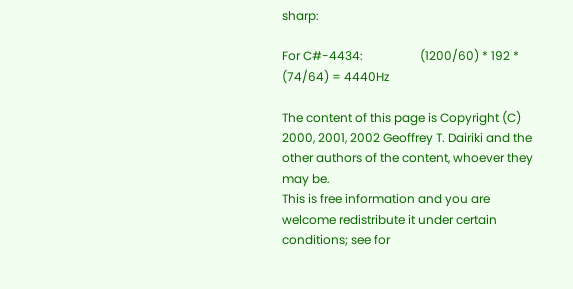sharp:

For C#-4434:                   (1200/60) * 192 * (74/64) = 4440Hz

The content of this page is Copyright (C) 2000, 2001, 2002 Geoffrey T. Dairiki and the other authors of the content, whoever they may be.
This is free information and you are welcome redistribute it under certain conditions; see for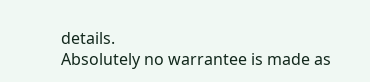details.
Absolutely no warrantee is made as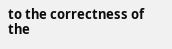to the correctness of the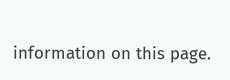information on this page.